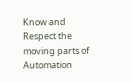Know and Respect the moving parts of Automation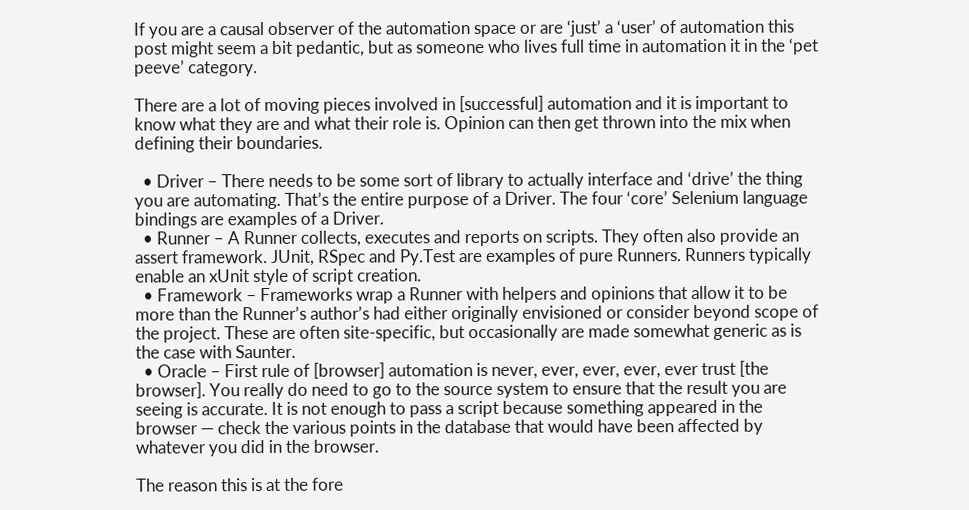If you are a causal observer of the automation space or are ‘just’ a ‘user’ of automation this post might seem a bit pedantic, but as someone who lives full time in automation it in the ‘pet peeve’ category.

There are a lot of moving pieces involved in [successful] automation and it is important to know what they are and what their role is. Opinion can then get thrown into the mix when defining their boundaries.

  • Driver – There needs to be some sort of library to actually interface and ‘drive’ the thing you are automating. That’s the entire purpose of a Driver. The four ‘core’ Selenium language bindings are examples of a Driver.
  • Runner – A Runner collects, executes and reports on scripts. They often also provide an assert framework. JUnit, RSpec and Py.Test are examples of pure Runners. Runners typically enable an xUnit style of script creation.
  • Framework – Frameworks wrap a Runner with helpers and opinions that allow it to be more than the Runner’s author’s had either originally envisioned or consider beyond scope of the project. These are often site-specific, but occasionally are made somewhat generic as is the case with Saunter.
  • Oracle – First rule of [browser] automation is never, ever, ever, ever, ever trust [the browser]. You really do need to go to the source system to ensure that the result you are seeing is accurate. It is not enough to pass a script because something appeared in the browser — check the various points in the database that would have been affected by whatever you did in the browser.

The reason this is at the fore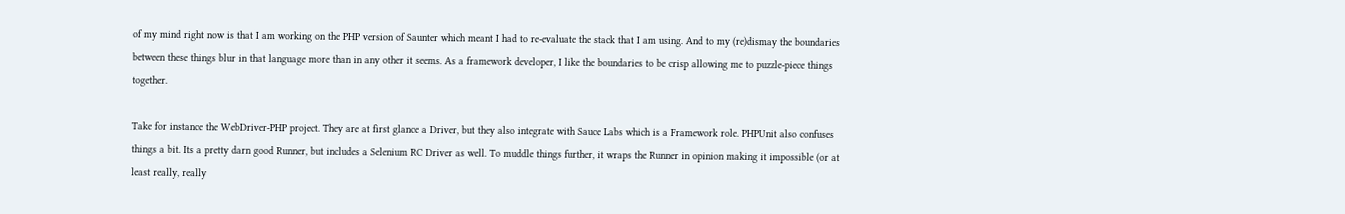of my mind right now is that I am working on the PHP version of Saunter which meant I had to re-evaluate the stack that I am using. And to my (re)dismay the boundaries between these things blur in that language more than in any other it seems. As a framework developer, I like the boundaries to be crisp allowing me to puzzle-piece things together.

Take for instance the WebDriver-PHP project. They are at first glance a Driver, but they also integrate with Sauce Labs which is a Framework role. PHPUnit also confuses things a bit. Its a pretty darn good Runner, but includes a Selenium RC Driver as well. To muddle things further, it wraps the Runner in opinion making it impossible (or at least really, really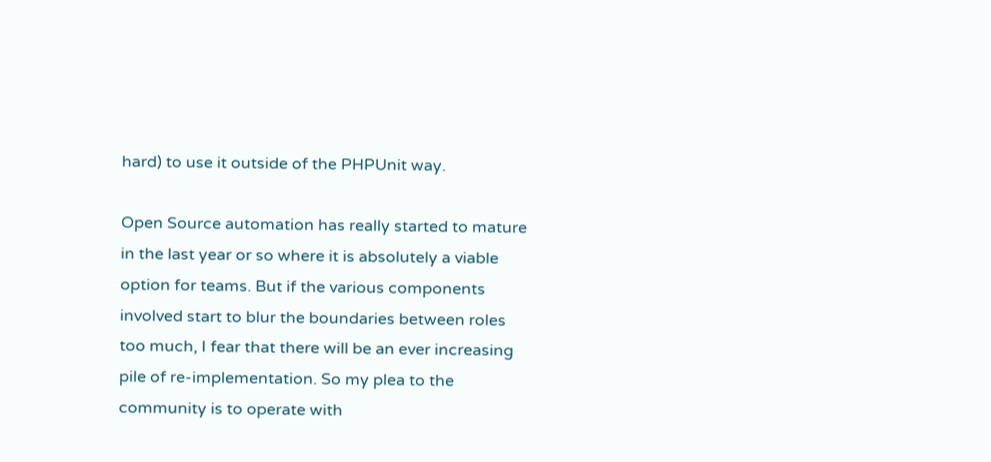hard) to use it outside of the PHPUnit way.

Open Source automation has really started to mature in the last year or so where it is absolutely a viable option for teams. But if the various components involved start to blur the boundaries between roles too much, I fear that there will be an ever increasing pile of re-implementation. So my plea to the community is to operate with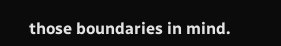those boundaries in mind.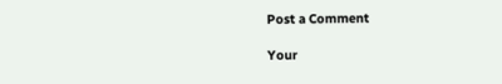Post a Comment

Your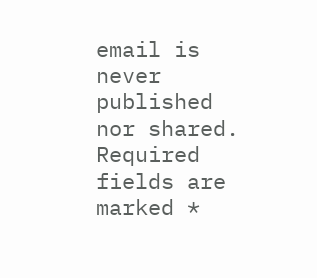email is never published nor shared. Required fields are marked *